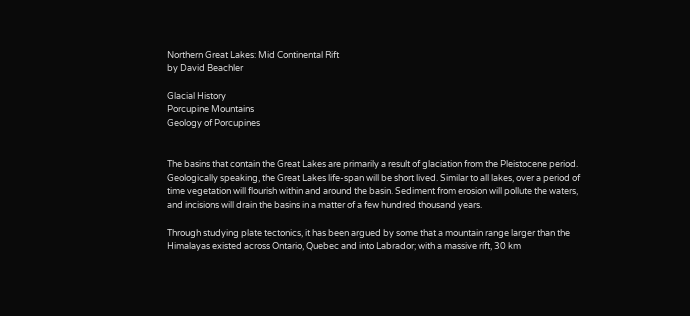Northern Great Lakes: Mid Continental Rift
by David Beachler

Glacial History
Porcupine Mountains
Geology of Porcupines


The basins that contain the Great Lakes are primarily a result of glaciation from the Pleistocene period. Geologically speaking, the Great Lakes life-span will be short lived. Similar to all lakes, over a period of time vegetation will flourish within and around the basin. Sediment from erosion will pollute the waters, and incisions will drain the basins in a matter of a few hundred thousand years.

Through studying plate tectonics, it has been argued by some that a mountain range larger than the Himalayas existed across Ontario, Quebec and into Labrador; with a massive rift, 30 km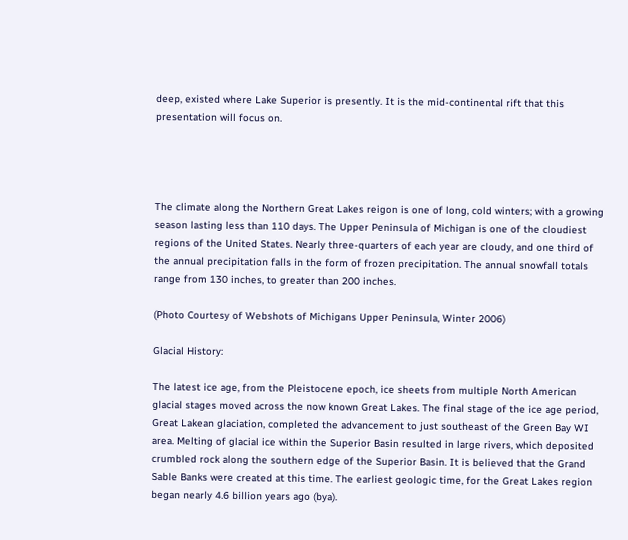deep, existed where Lake Superior is presently. It is the mid-continental rift that this presentation will focus on.




The climate along the Northern Great Lakes reigon is one of long, cold winters; with a growing season lasting less than 110 days. The Upper Peninsula of Michigan is one of the cloudiest regions of the United States. Nearly three-quarters of each year are cloudy, and one third of the annual precipitation falls in the form of frozen precipitation. The annual snowfall totals range from 130 inches, to greater than 200 inches.

(Photo Courtesy of Webshots of Michigans Upper Peninsula, Winter 2006)

Glacial History:

The latest ice age, from the Pleistocene epoch, ice sheets from multiple North American glacial stages moved across the now known Great Lakes. The final stage of the ice age period, Great Lakean glaciation, completed the advancement to just southeast of the Green Bay WI area. Melting of glacial ice within the Superior Basin resulted in large rivers, which deposited crumbled rock along the southern edge of the Superior Basin. It is believed that the Grand Sable Banks were created at this time. The earliest geologic time, for the Great Lakes region began nearly 4.6 billion years ago (bya).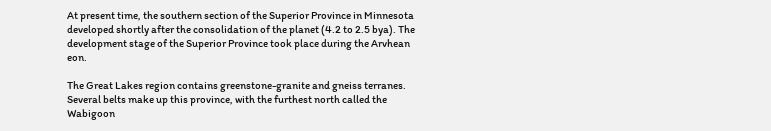At present time, the southern section of the Superior Province in Minnesota developed shortly after the consolidation of the planet (4.2 to 2.5 bya). The development stage of the Superior Province took place during the Arvhean eon.

The Great Lakes region contains greenstone-granite and gneiss terranes. Several belts make up this province, with the furthest north called the Wabigoon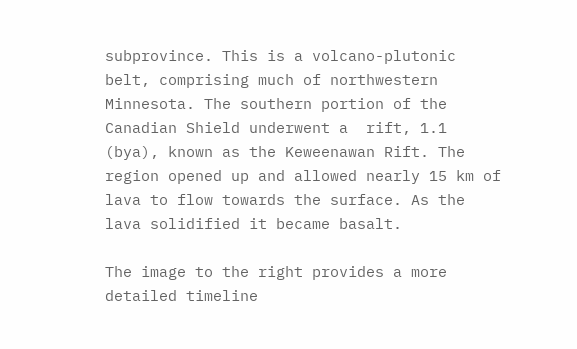subprovince. This is a volcano-plutonic belt, comprising much of northwestern Minnesota. The southern portion of the Canadian Shield underwent a  rift, 1.1 (bya), known as the Keweenawan Rift. The region opened up and allowed nearly 15 km of lava to flow towards the surface. As the lava solidified it became basalt.

The image to the right provides a more detailed timeline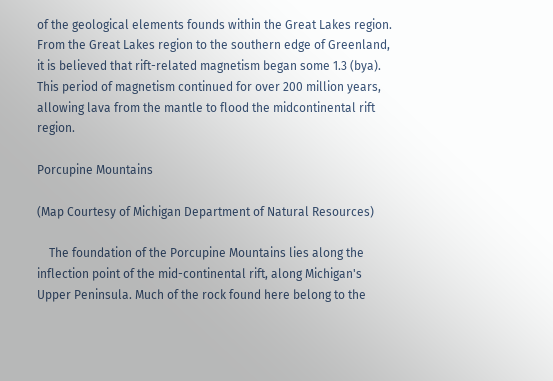of the geological elements founds within the Great Lakes region. From the Great Lakes region to the southern edge of Greenland, it is believed that rift-related magnetism began some 1.3 (bya). This period of magnetism continued for over 200 million years, allowing lava from the mantle to flood the midcontinental rift region.

Porcupine Mountains

(Map Courtesy of Michigan Department of Natural Resources)

    The foundation of the Porcupine Mountains lies along the inflection point of the mid-continental rift, along Michigan's Upper Peninsula. Much of the rock found here belong to the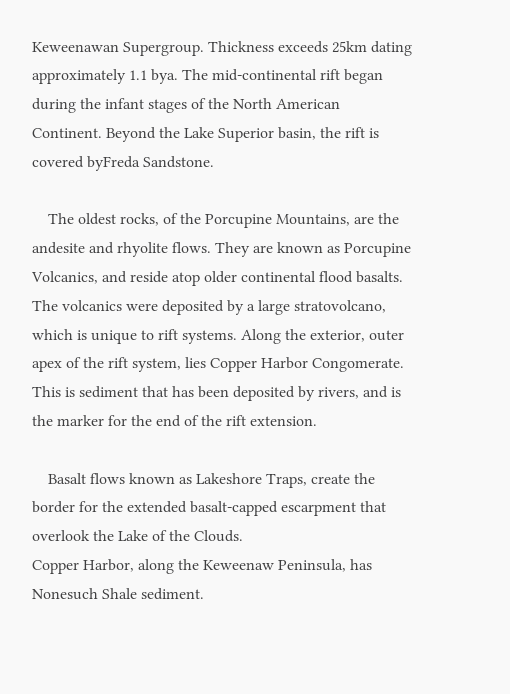Keweenawan Supergroup. Thickness exceeds 25km dating approximately 1.1 bya. The mid-continental rift began during the infant stages of the North American Continent. Beyond the Lake Superior basin, the rift is covered byFreda Sandstone.

    The oldest rocks, of the Porcupine Mountains, are the andesite and rhyolite flows. They are known as Porcupine Volcanics, and reside atop older continental flood basalts. The volcanics were deposited by a large stratovolcano, which is unique to rift systems. Along the exterior, outer apex of the rift system, lies Copper Harbor Congomerate. This is sediment that has been deposited by rivers, and is the marker for the end of the rift extension.

    Basalt flows known as Lakeshore Traps, create the border for the extended basalt-capped escarpment that overlook the Lake of the Clouds.
Copper Harbor, along the Keweenaw Peninsula, has Nonesuch Shale sediment.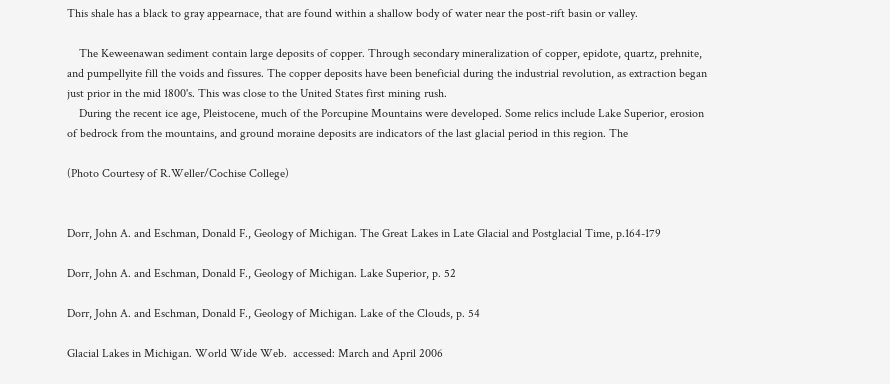This shale has a black to gray appearnace, that are found within a shallow body of water near the post-rift basin or valley.

    The Keweenawan sediment contain large deposits of copper. Through secondary mineralization of copper, epidote, quartz, prehnite, and pumpellyite fill the voids and fissures. The copper deposits have been beneficial during the industrial revolution, as extraction began just prior in the mid 1800's. This was close to the United States first mining rush.
    During the recent ice age, Pleistocene, much of the Porcupine Mountains were developed. Some relics include Lake Superior, erosion of bedrock from the mountains, and ground moraine deposits are indicators of the last glacial period in this region. The

(Photo Courtesy of R.Weller/Cochise College)


Dorr, John A. and Eschman, Donald F., Geology of Michigan. The Great Lakes in Late Glacial and Postglacial Time, p.164-179

Dorr, John A. and Eschman, Donald F., Geology of Michigan. Lake Superior, p. 52

Dorr, John A. and Eschman, Donald F., Geology of Michigan. Lake of the Clouds, p. 54

Glacial Lakes in Michigan. World Wide Web.  accessed: March and April 2006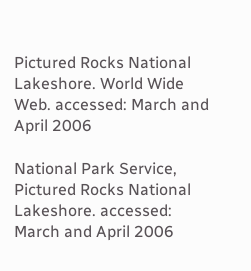Pictured Rocks National Lakeshore. World Wide Web. accessed: March and April 2006

National Park Service, Pictured Rocks National Lakeshore. accessed: March and April 2006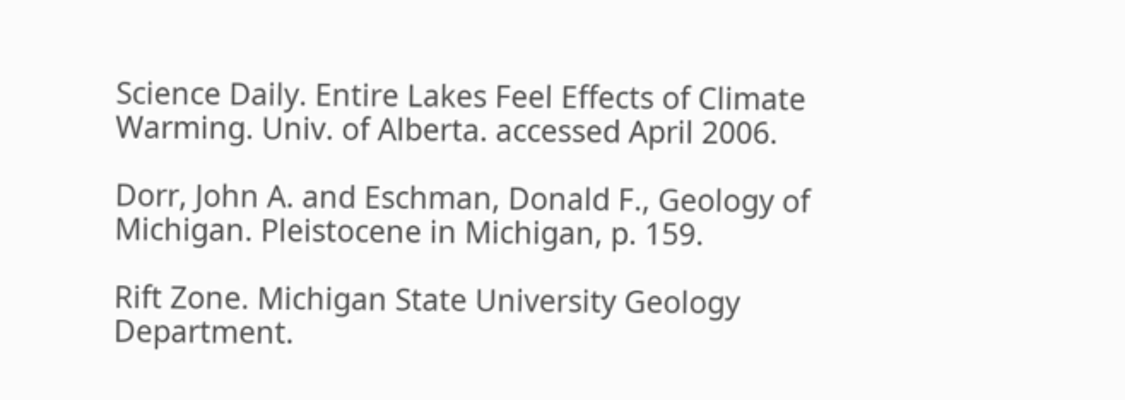Science Daily. Entire Lakes Feel Effects of Climate Warming. Univ. of Alberta. accessed April 2006.

Dorr, John A. and Eschman, Donald F., Geology of Michigan. Pleistocene in Michigan, p. 159.

Rift Zone. Michigan State University Geology Department.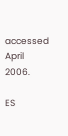accessed April 2006.

ES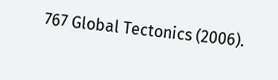767 Global Tectonics (2006).